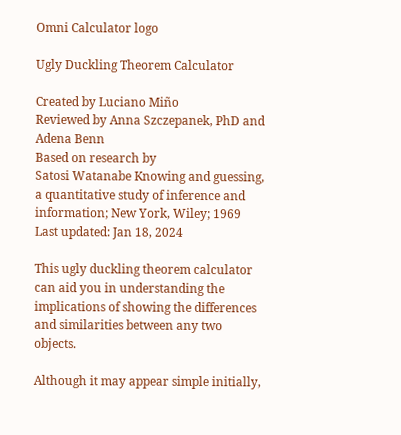Omni Calculator logo

Ugly Duckling Theorem Calculator

Created by Luciano Miño
Reviewed by Anna Szczepanek, PhD and Adena Benn
Based on research by
Satosi Watanabe Knowing and guessing, a quantitative study of inference and information; New York, Wiley; 1969
Last updated: Jan 18, 2024

This ugly duckling theorem calculator can aid you in understanding the implications of showing the differences and similarities between any two objects.

Although it may appear simple initially,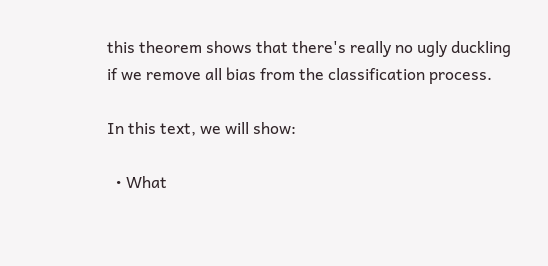this theorem shows that there's really no ugly duckling if we remove all bias from the classification process.

In this text, we will show:

  • What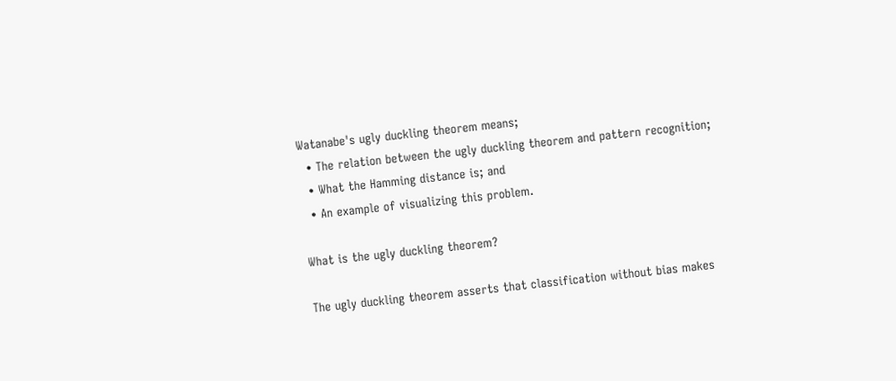Watanabe's ugly duckling theorem means;
  • The relation between the ugly duckling theorem and pattern recognition;
  • What the Hamming distance is; and
  • An example of visualizing this problem.

What is the ugly duckling theorem?

The ugly duckling theorem asserts that classification without bias makes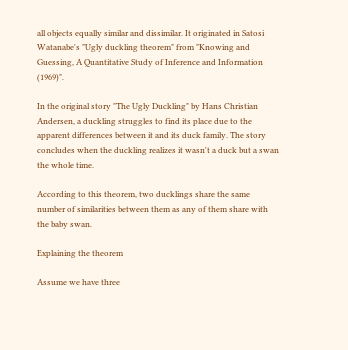all objects equally similar and dissimilar. It originated in Satosi Watanabe's "Ugly duckling theorem" from "Knowing and Guessing, A Quantitative Study of Inference and Information (1969)".

In the original story "The Ugly Duckling" by Hans Christian Andersen, a duckling struggles to find its place due to the apparent differences between it and its duck family. The story concludes when the duckling realizes it wasn't a duck but a swan the whole time.

According to this theorem, two ducklings share the same number of similarities between them as any of them share with the baby swan.

Explaining the theorem

Assume we have three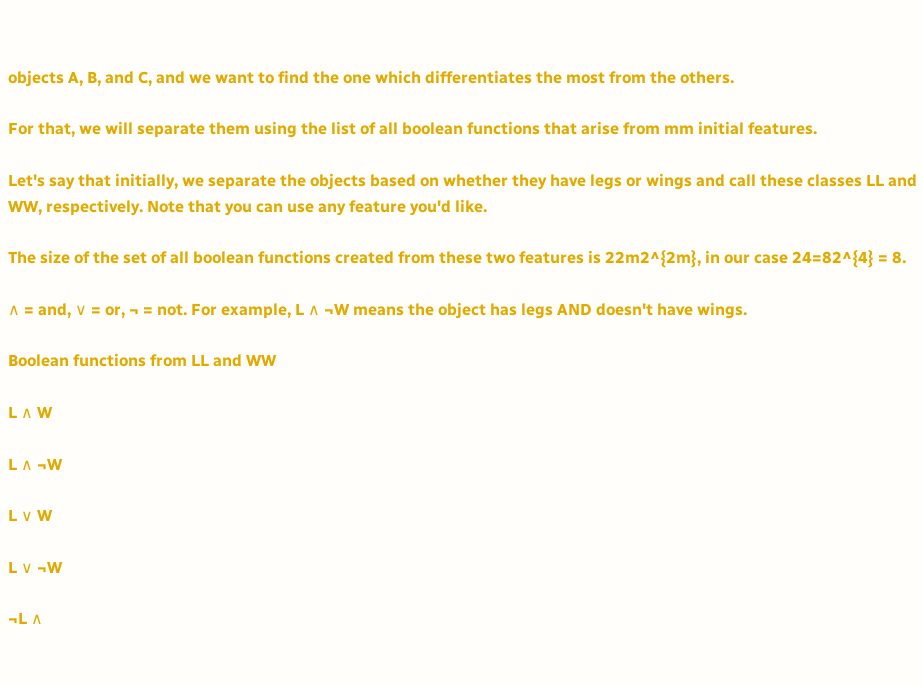objects A, B, and C, and we want to find the one which differentiates the most from the others.

For that, we will separate them using the list of all boolean functions that arise from mm initial features.

Let's say that initially, we separate the objects based on whether they have legs or wings and call these classes LL and WW, respectively. Note that you can use any feature you'd like.

The size of the set of all boolean functions created from these two features is 22m2^{2m}, in our case 24=82^{4} = 8.

∧ = and, ∨ = or, ¬ = not. For example, L ∧ ¬W means the object has legs AND doesn't have wings.

Boolean functions from LL and WW

L ∧ W

L ∧ ¬W

L ∨ W

L ∨ ¬W

¬L ∧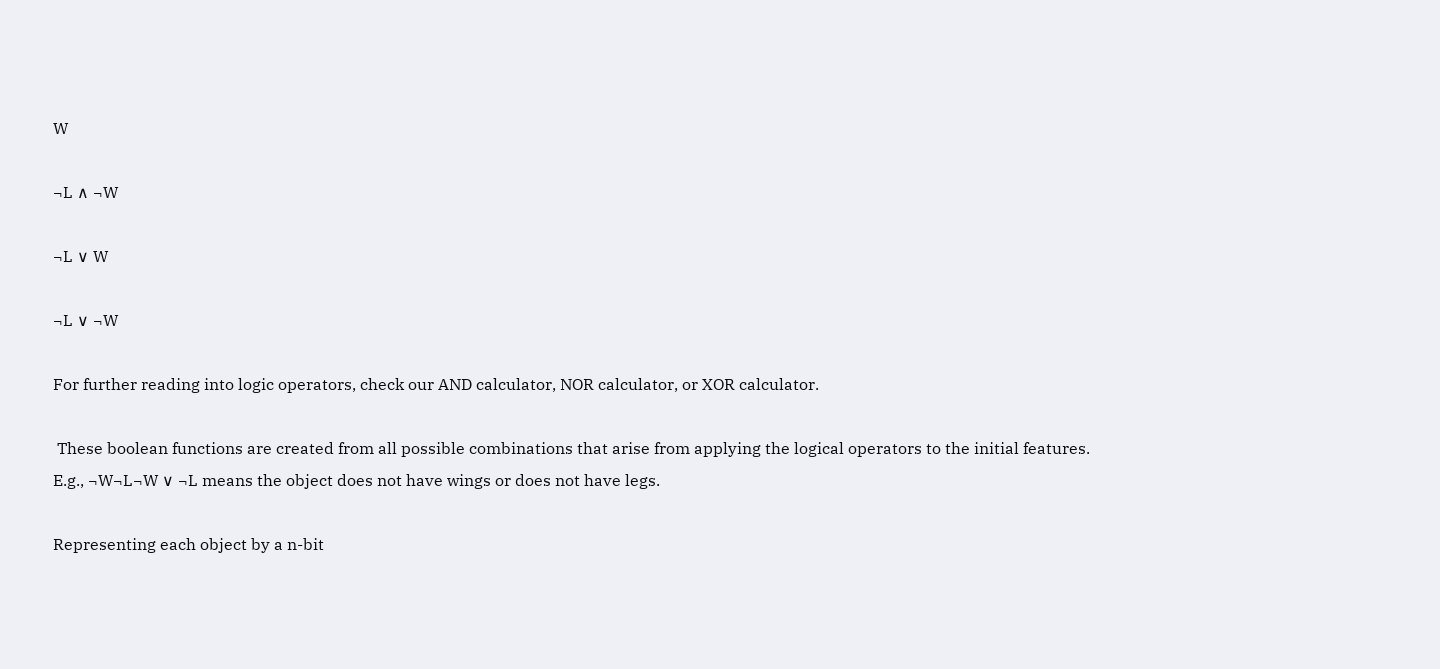W

¬L ∧ ¬W

¬L ∨ W

¬L ∨ ¬W

For further reading into logic operators, check our AND calculator, NOR calculator, or XOR calculator.

 These boolean functions are created from all possible combinations that arise from applying the logical operators to the initial features. E.g., ¬W¬L¬W ∨ ¬L means the object does not have wings or does not have legs.

Representing each object by a n-bit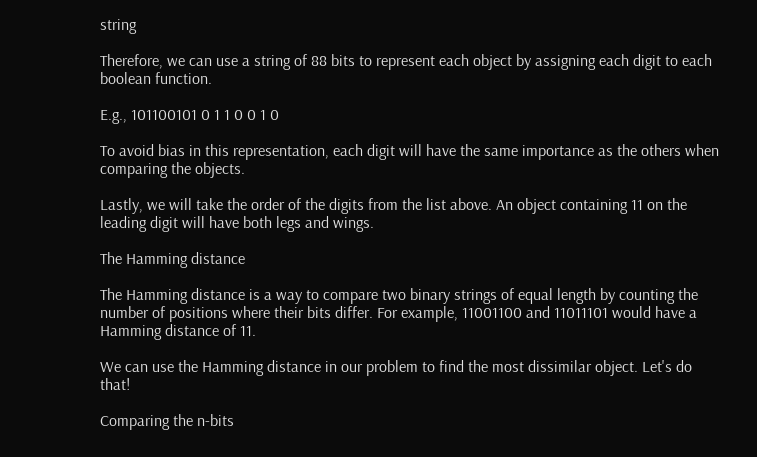string

Therefore, we can use a string of 88 bits to represent each object by assigning each digit to each boolean function.

E.g., 101100101 0 1 1 0 0 1 0

To avoid bias in this representation, each digit will have the same importance as the others when comparing the objects.

Lastly, we will take the order of the digits from the list above. An object containing 11 on the leading digit will have both legs and wings.

The Hamming distance

The Hamming distance is a way to compare two binary strings of equal length by counting the number of positions where their bits differ. For example, 11001100 and 11011101 would have a Hamming distance of 11.

We can use the Hamming distance in our problem to find the most dissimilar object. Let's do that!

Comparing the n-bits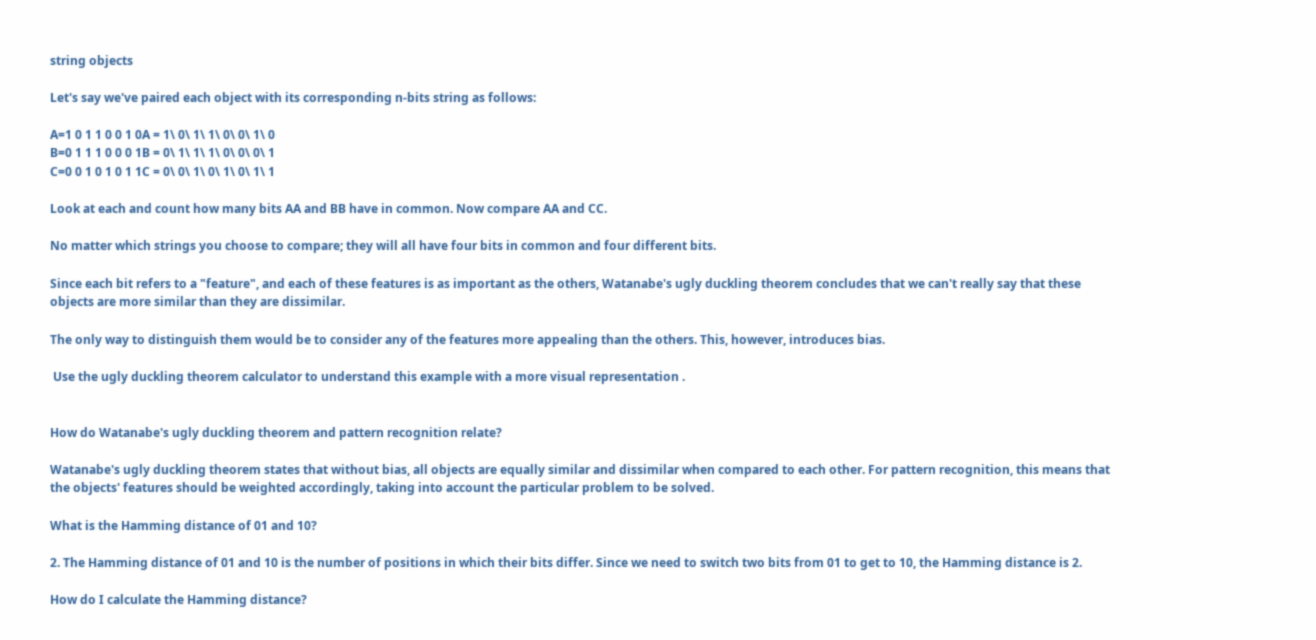string objects

Let's say we've paired each object with its corresponding n-bits string as follows:

A=1 0 1 1 0 0 1 0A = 1\ 0\ 1\ 1\ 0\ 0\ 1\ 0
B=0 1 1 1 0 0 0 1B = 0\ 1\ 1\ 1\ 0\ 0\ 0\ 1
C=0 0 1 0 1 0 1 1C = 0\ 0\ 1\ 0\ 1\ 0\ 1\ 1

Look at each and count how many bits AA and BB have in common. Now compare AA and CC.

No matter which strings you choose to compare; they will all have four bits in common and four different bits.

Since each bit refers to a "feature", and each of these features is as important as the others, Watanabe's ugly duckling theorem concludes that we can't really say that these objects are more similar than they are dissimilar.

The only way to distinguish them would be to consider any of the features more appealing than the others. This, however, introduces bias.

 Use the ugly duckling theorem calculator to understand this example with a more visual representation .


How do Watanabe's ugly duckling theorem and pattern recognition relate?

Watanabe's ugly duckling theorem states that without bias, all objects are equally similar and dissimilar when compared to each other. For pattern recognition, this means that the objects' features should be weighted accordingly, taking into account the particular problem to be solved.

What is the Hamming distance of 01 and 10?

2. The Hamming distance of 01 and 10 is the number of positions in which their bits differ. Since we need to switch two bits from 01 to get to 10, the Hamming distance is 2.

How do I calculate the Hamming distance?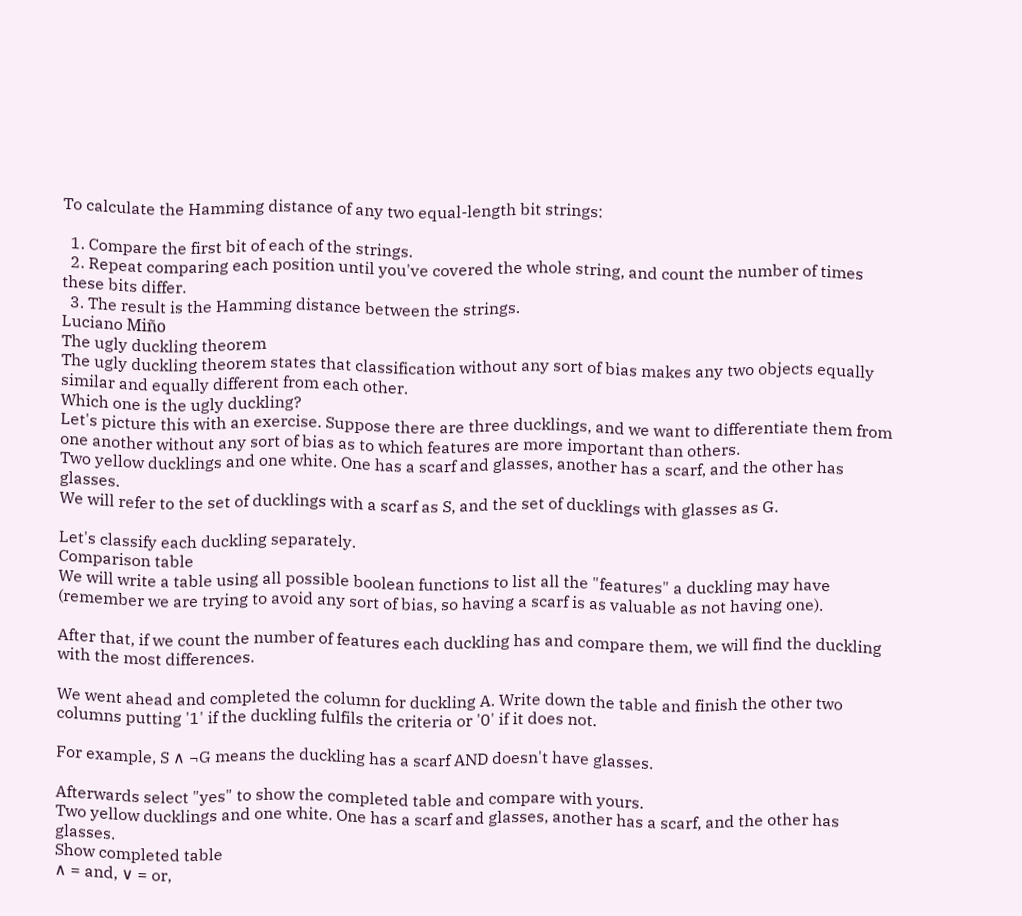To calculate the Hamming distance of any two equal-length bit strings:

  1. Compare the first bit of each of the strings.
  2. Repeat comparing each position until you've covered the whole string, and count the number of times these bits differ.
  3. The result is the Hamming distance between the strings.
Luciano Miño
The ugly duckling theorem
The ugly duckling theorem states that classification without any sort of bias makes any two objects equally similar and equally different from each other.
Which one is the ugly duckling?
Let's picture this with an exercise. Suppose there are three ducklings, and we want to differentiate them from one another without any sort of bias as to which features are more important than others.
Two yellow ducklings and one white. One has a scarf and glasses, another has a scarf, and the other has glasses.
We will refer to the set of ducklings with a scarf as S, and the set of ducklings with glasses as G.

Let's classify each duckling separately.
Comparison table
We will write a table using all possible boolean functions to list all the "features" a duckling may have (remember we are trying to avoid any sort of bias, so having a scarf is as valuable as not having one).

After that, if we count the number of features each duckling has and compare them, we will find the duckling with the most differences.

We went ahead and completed the column for duckling A. Write down the table and finish the other two columns putting '1' if the duckling fulfils the criteria or '0' if it does not.

For example, S ∧ ¬G means the duckling has a scarf AND doesn't have glasses.

Afterwards select "yes" to show the completed table and compare with yours.
Two yellow ducklings and one white. One has a scarf and glasses, another has a scarf, and the other has glasses.
Show completed table
∧ = and, ∨ = or,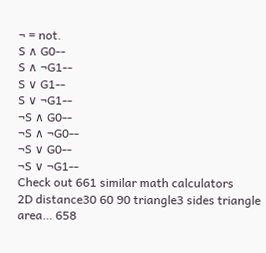¬ = not.
S ∧ G0--
S ∧ ¬G1--
S ∨ G1--
S ∨ ¬G1--
¬S ∧ G0--
¬S ∧ ¬G0--
¬S ∨ G0--
¬S ∨ ¬G1--
Check out 661 similar math calculators
2D distance30 60 90 triangle3 sides triangle area… 658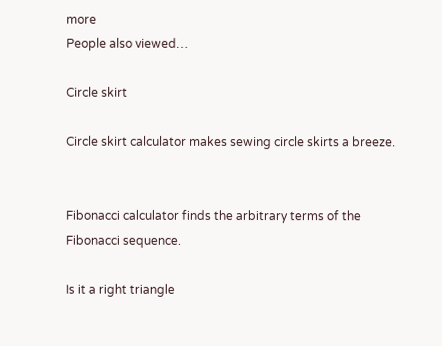more
People also viewed…

Circle skirt

Circle skirt calculator makes sewing circle skirts a breeze.


Fibonacci calculator finds the arbitrary terms of the Fibonacci sequence.

Is it a right triangle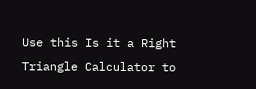Use this Is it a Right Triangle Calculator to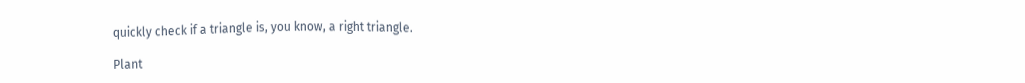quickly check if a triangle is, you know, a right triangle.

Plant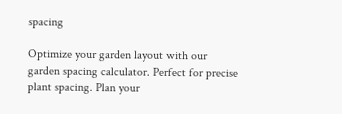spacing

Optimize your garden layout with our garden spacing calculator. Perfect for precise plant spacing. Plan your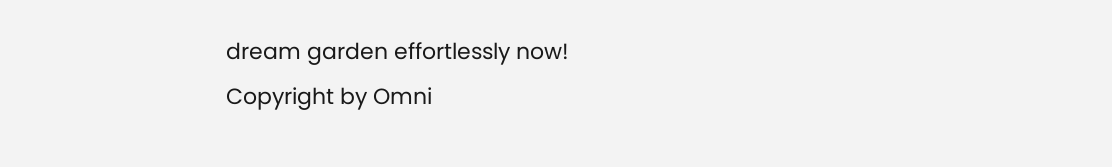dream garden effortlessly now!
Copyright by Omni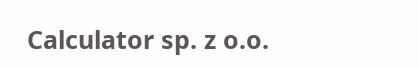Calculator sp. z o.o.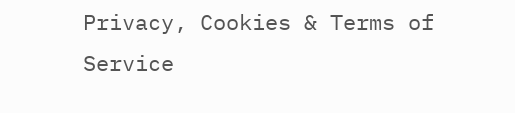Privacy, Cookies & Terms of Service